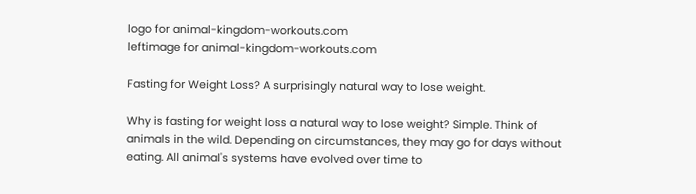logo for animal-kingdom-workouts.com
leftimage for animal-kingdom-workouts.com

Fasting for Weight Loss? A surprisingly natural way to lose weight.

Why is fasting for weight loss a natural way to lose weight? Simple. Think of animals in the wild. Depending on circumstances, they may go for days without eating. All animal's systems have evolved over time to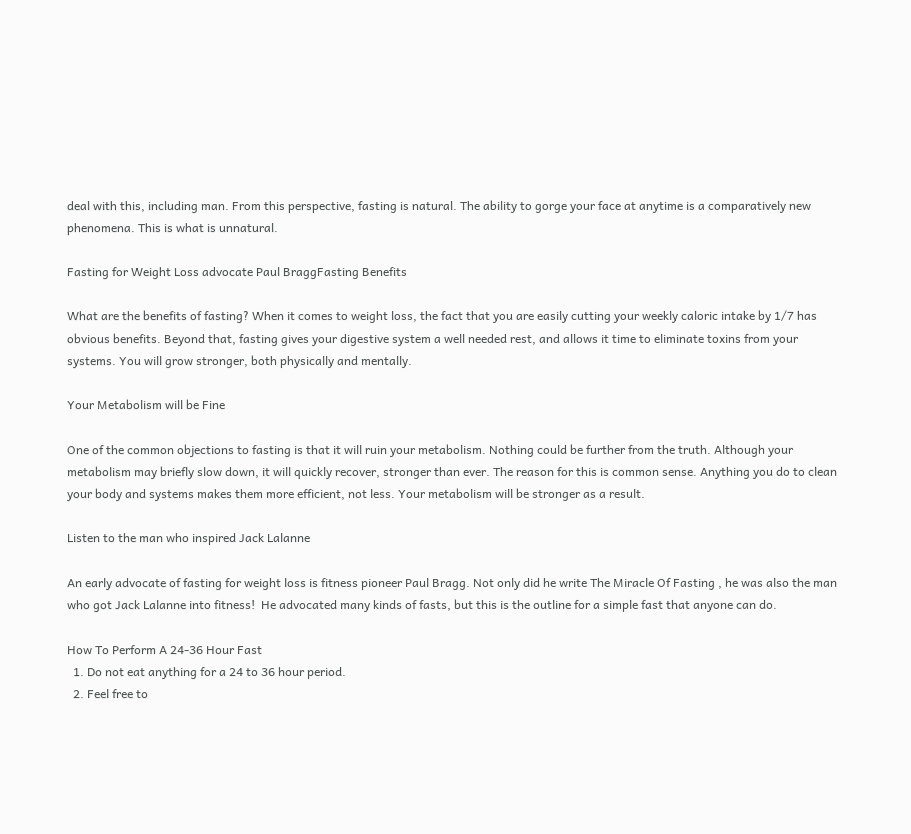deal with this, including man. From this perspective, fasting is natural. The ability to gorge your face at anytime is a comparatively new phenomena. This is what is unnatural.

Fasting for Weight Loss advocate Paul BraggFasting Benefits

What are the benefits of fasting? When it comes to weight loss, the fact that you are easily cutting your weekly caloric intake by 1/7 has obvious benefits. Beyond that, fasting gives your digestive system a well needed rest, and allows it time to eliminate toxins from your systems. You will grow stronger, both physically and mentally.

Your Metabolism will be Fine

One of the common objections to fasting is that it will ruin your metabolism. Nothing could be further from the truth. Although your metabolism may briefly slow down, it will quickly recover, stronger than ever. The reason for this is common sense. Anything you do to clean your body and systems makes them more efficient, not less. Your metabolism will be stronger as a result.

Listen to the man who inspired Jack Lalanne

An early advocate of fasting for weight loss is fitness pioneer Paul Bragg. Not only did he write The Miracle Of Fasting , he was also the man who got Jack Lalanne into fitness!  He advocated many kinds of fasts, but this is the outline for a simple fast that anyone can do.

How To Perform A 24-36 Hour Fast
  1. Do not eat anything for a 24 to 36 hour period.
  2. Feel free to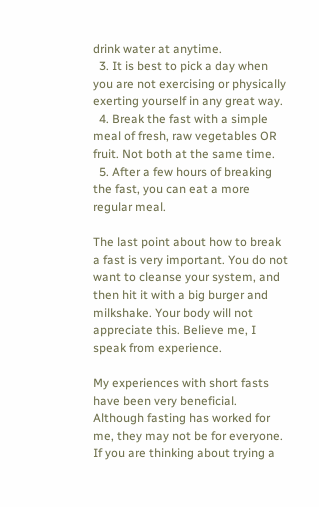drink water at anytime.
  3. It is best to pick a day when you are not exercising or physically exerting yourself in any great way.
  4. Break the fast with a simple meal of fresh, raw vegetables OR fruit. Not both at the same time.
  5. After a few hours of breaking the fast, you can eat a more regular meal.

The last point about how to break a fast is very important. You do not want to cleanse your system, and then hit it with a big burger and milkshake. Your body will not appreciate this. Believe me, I speak from experience.

My experiences with short fasts have been very beneficial. Although fasting has worked for me, they may not be for everyone. If you are thinking about trying a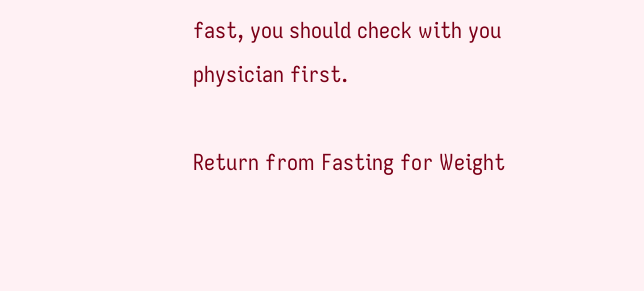fast, you should check with you physician first.

Return from Fasting for Weight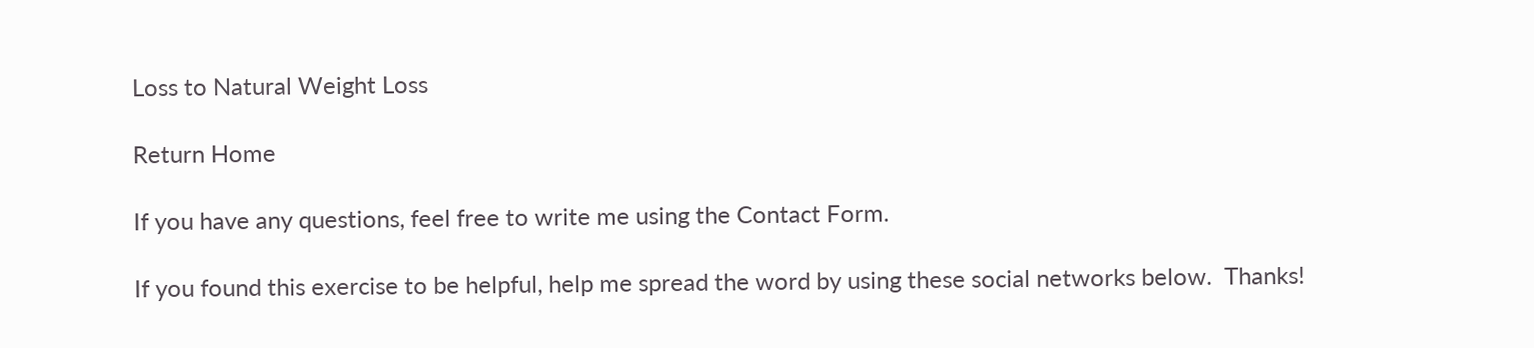Loss to Natural Weight Loss

Return Home

If you have any questions, feel free to write me using the Contact Form.

If you found this exercise to be helpful, help me spread the word by using these social networks below.  Thanks!